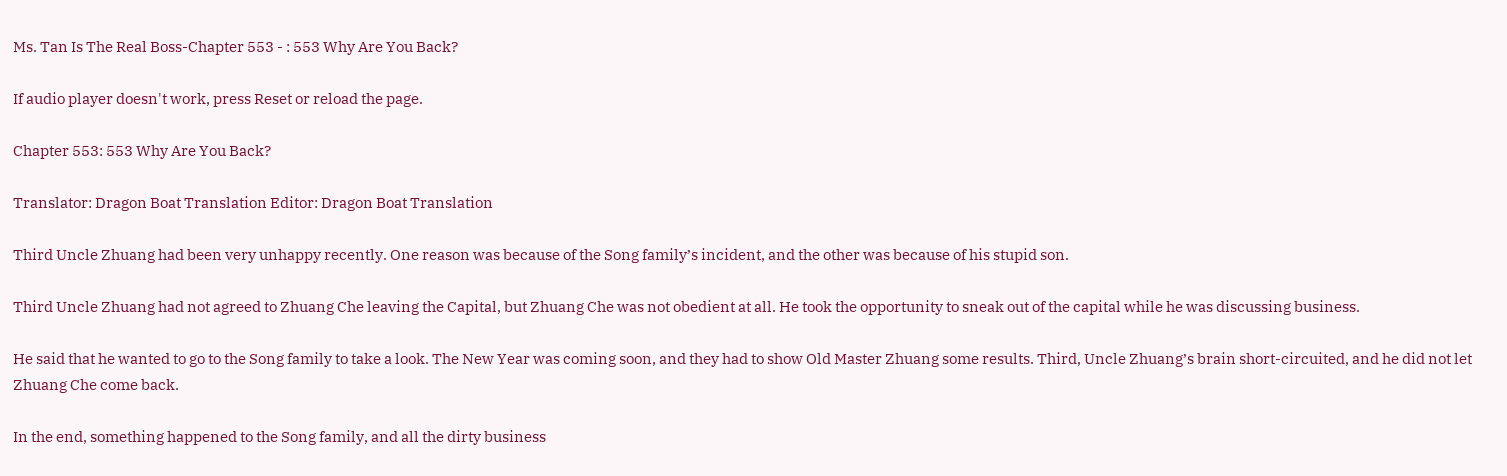Ms. Tan Is The Real Boss-Chapter 553 - : 553 Why Are You Back?

If audio player doesn't work, press Reset or reload the page.

Chapter 553: 553 Why Are You Back?

Translator: Dragon Boat Translation Editor: Dragon Boat Translation

Third Uncle Zhuang had been very unhappy recently. One reason was because of the Song family’s incident, and the other was because of his stupid son.

Third Uncle Zhuang had not agreed to Zhuang Che leaving the Capital, but Zhuang Che was not obedient at all. He took the opportunity to sneak out of the capital while he was discussing business.

He said that he wanted to go to the Song family to take a look. The New Year was coming soon, and they had to show Old Master Zhuang some results. Third, Uncle Zhuang’s brain short-circuited, and he did not let Zhuang Che come back.

In the end, something happened to the Song family, and all the dirty business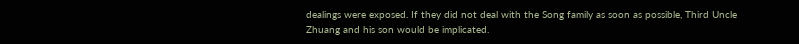dealings were exposed. If they did not deal with the Song family as soon as possible, Third Uncle Zhuang and his son would be implicated.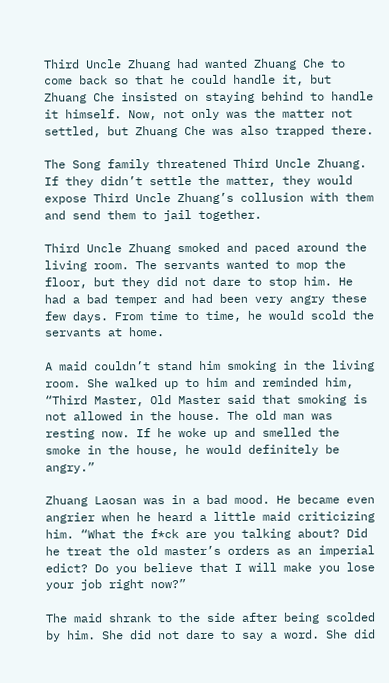Third Uncle Zhuang had wanted Zhuang Che to come back so that he could handle it, but Zhuang Che insisted on staying behind to handle it himself. Now, not only was the matter not settled, but Zhuang Che was also trapped there.

The Song family threatened Third Uncle Zhuang. If they didn’t settle the matter, they would expose Third Uncle Zhuang’s collusion with them and send them to jail together.

Third Uncle Zhuang smoked and paced around the living room. The servants wanted to mop the floor, but they did not dare to stop him. He had a bad temper and had been very angry these few days. From time to time, he would scold the servants at home.

A maid couldn’t stand him smoking in the living room. She walked up to him and reminded him, “Third Master, Old Master said that smoking is not allowed in the house. The old man was resting now. If he woke up and smelled the smoke in the house, he would definitely be angry.”

Zhuang Laosan was in a bad mood. He became even angrier when he heard a little maid criticizing him. “What the f*ck are you talking about? Did he treat the old master’s orders as an imperial edict? Do you believe that I will make you lose your job right now?”

The maid shrank to the side after being scolded by him. She did not dare to say a word. She did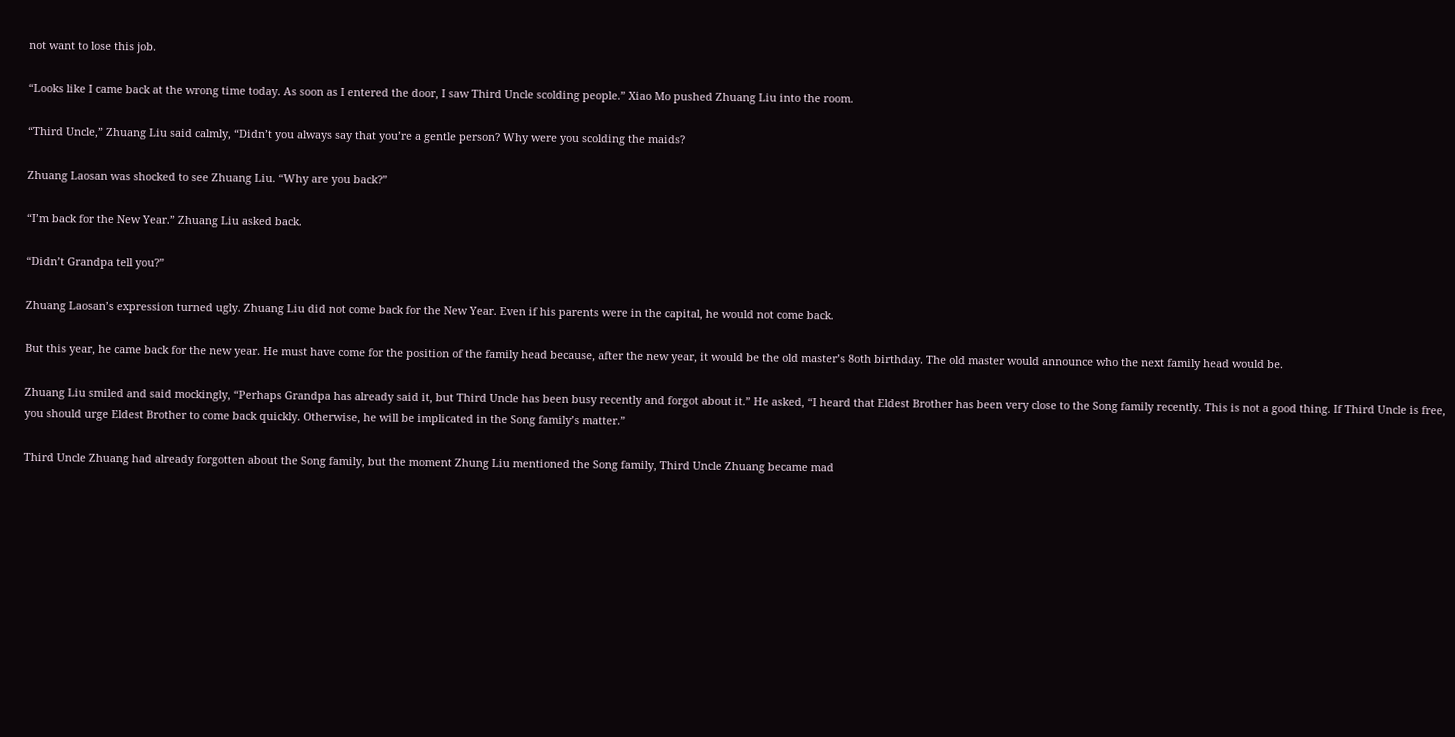not want to lose this job.

“Looks like I came back at the wrong time today. As soon as I entered the door, I saw Third Uncle scolding people.” Xiao Mo pushed Zhuang Liu into the room.

“Third Uncle,” Zhuang Liu said calmly, “Didn’t you always say that you’re a gentle person? Why were you scolding the maids?

Zhuang Laosan was shocked to see Zhuang Liu. “Why are you back?”

“I’m back for the New Year.” Zhuang Liu asked back.

“Didn’t Grandpa tell you?”

Zhuang Laosan’s expression turned ugly. Zhuang Liu did not come back for the New Year. Even if his parents were in the capital, he would not come back.

But this year, he came back for the new year. He must have come for the position of the family head because, after the new year, it would be the old master’s 8oth birthday. The old master would announce who the next family head would be.

Zhuang Liu smiled and said mockingly, “Perhaps Grandpa has already said it, but Third Uncle has been busy recently and forgot about it.” He asked, “I heard that Eldest Brother has been very close to the Song family recently. This is not a good thing. If Third Uncle is free, you should urge Eldest Brother to come back quickly. Otherwise, he will be implicated in the Song family’s matter.”

Third Uncle Zhuang had already forgotten about the Song family, but the moment Zhung Liu mentioned the Song family, Third Uncle Zhuang became mad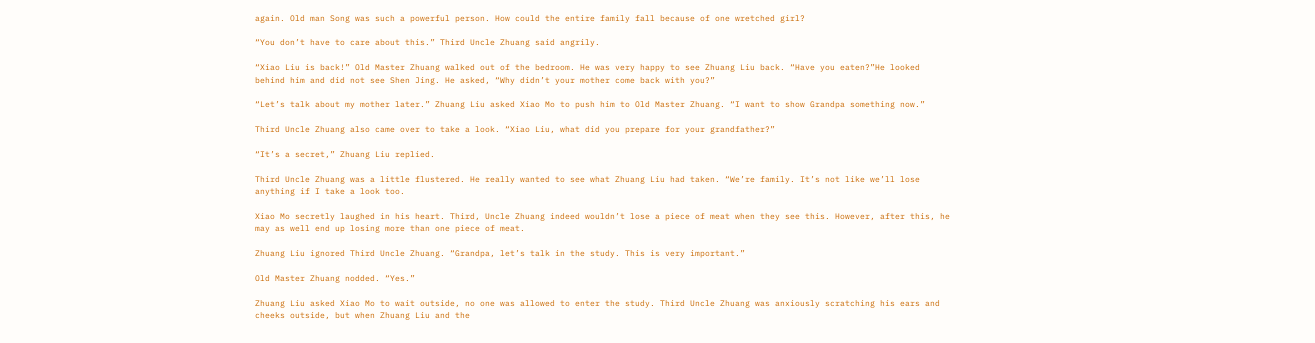again. Old man Song was such a powerful person. How could the entire family fall because of one wretched girl?

“You don’t have to care about this.” Third Uncle Zhuang said angrily.

“Xiao Liu is back!” Old Master Zhuang walked out of the bedroom. He was very happy to see Zhuang Liu back. “Have you eaten?”He looked behind him and did not see Shen Jing. He asked, “Why didn’t your mother come back with you?”

“Let’s talk about my mother later.” Zhuang Liu asked Xiao Mo to push him to Old Master Zhuang. “I want to show Grandpa something now.”

Third Uncle Zhuang also came over to take a look. “Xiao Liu, what did you prepare for your grandfather?”

“It’s a secret,” Zhuang Liu replied.

Third Uncle Zhuang was a little flustered. He really wanted to see what Zhuang Liu had taken. “We’re family. It’s not like we’ll lose anything if I take a look too.

Xiao Mo secretly laughed in his heart. Third, Uncle Zhuang indeed wouldn’t lose a piece of meat when they see this. However, after this, he may as well end up losing more than one piece of meat.

Zhuang Liu ignored Third Uncle Zhuang. “Grandpa, let’s talk in the study. This is very important.”

Old Master Zhuang nodded. “Yes.”

Zhuang Liu asked Xiao Mo to wait outside, no one was allowed to enter the study. Third Uncle Zhuang was anxiously scratching his ears and cheeks outside, but when Zhuang Liu and the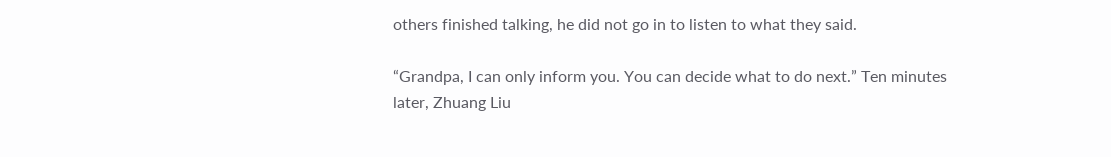others finished talking, he did not go in to listen to what they said.

“Grandpa, I can only inform you. You can decide what to do next.” Ten minutes later, Zhuang Liu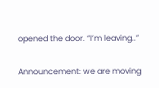opened the door. “I’m leaving..”

Announcement: we are moving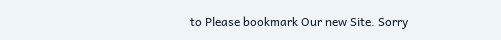to Please bookmark Our new Site. Sorry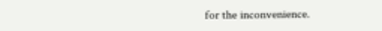for the inconvenience.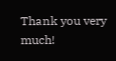Thank you very much!